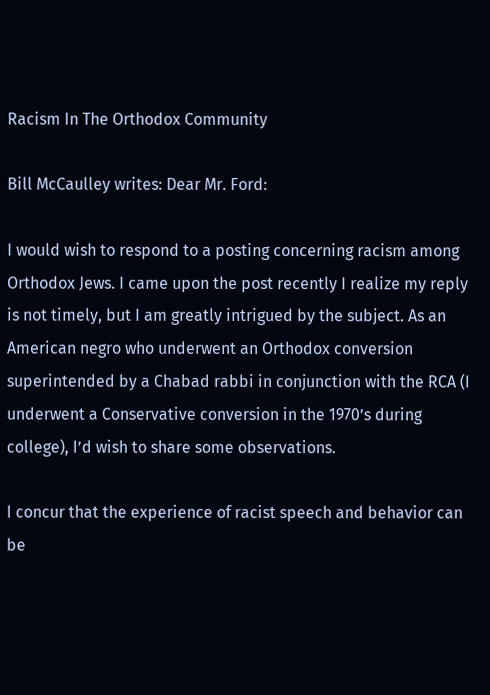Racism In The Orthodox Community

Bill McCaulley writes: Dear Mr. Ford:

I would wish to respond to a posting concerning racism among Orthodox Jews. I came upon the post recently I realize my reply is not timely, but I am greatly intrigued by the subject. As an American negro who underwent an Orthodox conversion superintended by a Chabad rabbi in conjunction with the RCA (I underwent a Conservative conversion in the 1970’s during college), I’d wish to share some observations.

I concur that the experience of racist speech and behavior can be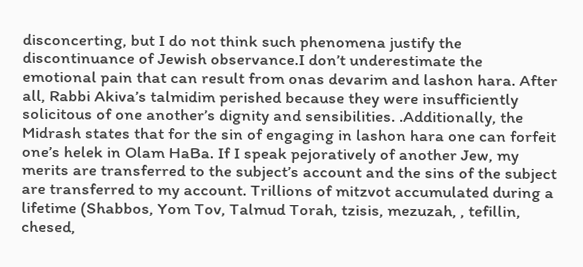disconcerting, but I do not think such phenomena justify the discontinuance of Jewish observance.I don’t underestimate the emotional pain that can result from onas devarim and lashon hara. After all, Rabbi Akiva’s talmidim perished because they were insufficiently solicitous of one another’s dignity and sensibilities. .Additionally, the Midrash states that for the sin of engaging in lashon hara one can forfeit one’s helek in Olam HaBa. If I speak pejoratively of another Jew, my merits are transferred to the subject’s account and the sins of the subject are transferred to my account. Trillions of mitzvot accumulated during a lifetime (Shabbos, Yom Tov, Talmud Torah, tzisis, mezuzah, , tefillin, chesed,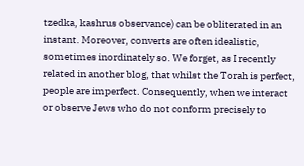tzedka, kashrus observance) can be obliterated in an instant. Moreover, converts are often idealistic, sometimes inordinately so. We forget, as I recently related in another blog, that whilst the Torah is perfect, people are imperfect. Consequently, when we interact or observe Jews who do not conform precisely to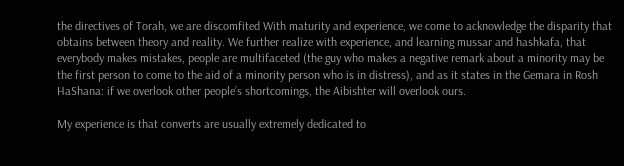the directives of Torah, we are discomfited With maturity and experience, we come to acknowledge the disparity that obtains between theory and reality. We further realize with experience, and learning mussar and hashkafa, that everybody makes mistakes, people are multifaceted (the guy who makes a negative remark about a minority may be the first person to come to the aid of a minority person who is in distress), and as it states in the Gemara in Rosh HaShana: if we overlook other people’s shortcomings, the Aibishter will overlook ours.

My experience is that converts are usually extremely dedicated to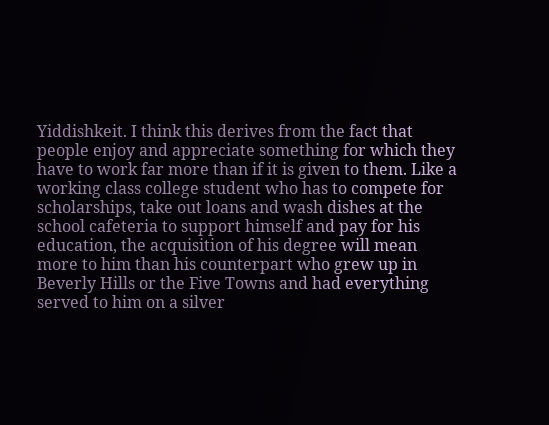Yiddishkeit. I think this derives from the fact that people enjoy and appreciate something for which they have to work far more than if it is given to them. Like a working class college student who has to compete for scholarships, take out loans and wash dishes at the school cafeteria to support himself and pay for his education, the acquisition of his degree will mean more to him than his counterpart who grew up in Beverly Hills or the Five Towns and had everything served to him on a silver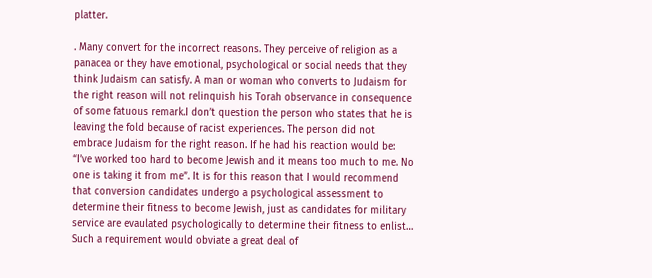platter.

. Many convert for the incorrect reasons. They perceive of religion as a panacea or they have emotional, psychological or social needs that they think Judaism can satisfy. A man or woman who converts to Judaism for the right reason will not relinquish his Torah observance in consequence of some fatuous remark.I don’t question the person who states that he is leaving the fold because of racist experiences. The person did not embrace Judaism for the right reason. If he had his reaction would be: “I’ve worked too hard to become Jewish and it means too much to me. No one is taking it from me”. It is for this reason that I would recommend that conversion candidates undergo a psychological assessment to determine their fitness to become Jewish, just as candidates for military service are evaulated psychologically to determine their fitness to enlist… Such a requirement would obviate a great deal of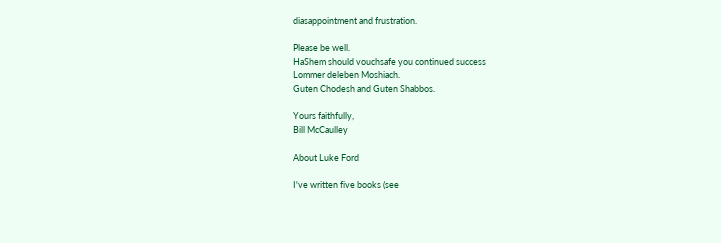diasappointment and frustration.

Please be well.
HaShem should vouchsafe you continued success
Lommer deleben Moshiach.
Guten Chodesh and Guten Shabbos.

Yours faithfully,
Bill McCaulley

About Luke Ford

I've written five books (see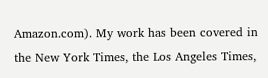Amazon.com). My work has been covered in the New York Times, the Los Angeles Times,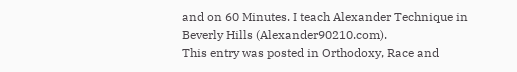and on 60 Minutes. I teach Alexander Technique in Beverly Hills (Alexander90210.com).
This entry was posted in Orthodoxy, Race and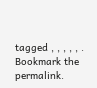tagged , , , , , . Bookmark the permalink.